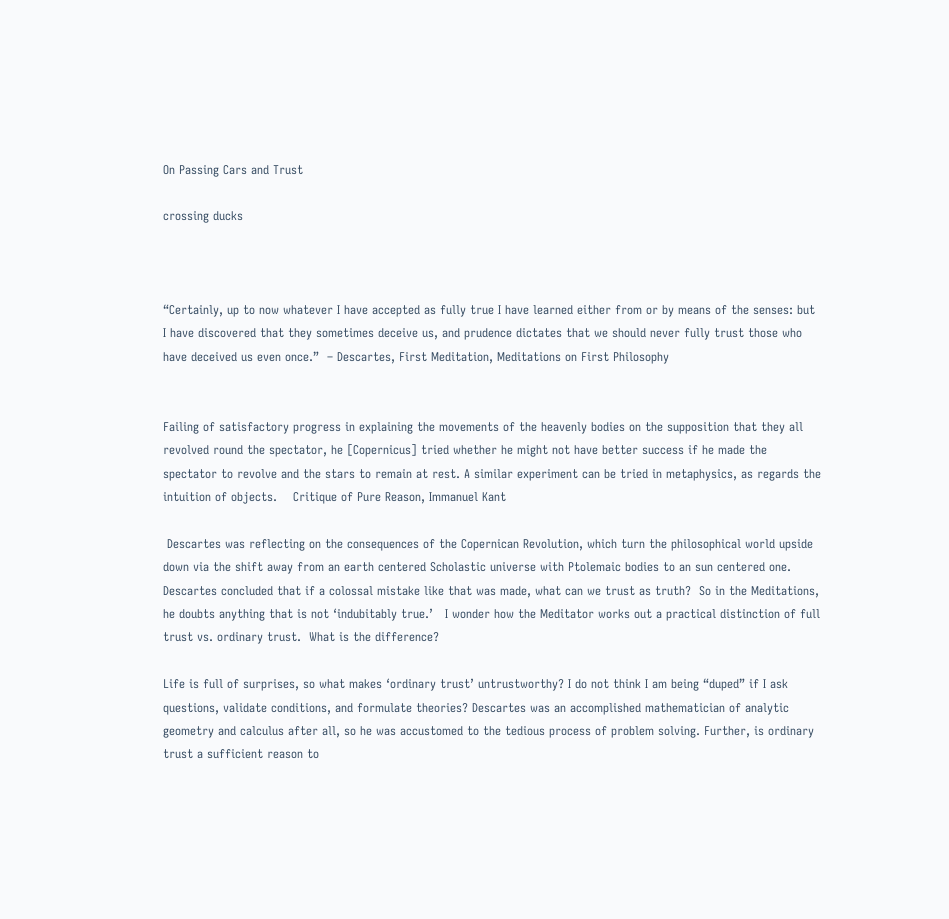On Passing Cars and Trust

crossing ducks



“Certainly, up to now whatever I have accepted as fully true I have learned either from or by means of the senses: but I have discovered that they sometimes deceive us, and prudence dictates that we should never fully trust those who have deceived us even once.”  – Descartes, First Meditation, Meditations on First Philosophy


Failing of satisfactory progress in explaining the movements of the heavenly bodies on the supposition that they all revolved round the spectator, he [Copernicus] tried whether he might not have better success if he made the spectator to revolve and the stars to remain at rest. A similar experiment can be tried in metaphysics, as regards the intuition of objects.    Critique of Pure Reason, Immanuel Kant

 Descartes was reflecting on the consequences of the Copernican Revolution, which turn the philosophical world upside down via the shift away from an earth centered Scholastic universe with Ptolemaic bodies to an sun centered one.  Descartes concluded that if a colossal mistake like that was made, what can we trust as truth?  So in the Meditations, he doubts anything that is not ‘indubitably true.’   I wonder how the Meditator works out a practical distinction of full trust vs. ordinary trust.  What is the difference?

Life is full of surprises, so what makes ‘ordinary trust’ untrustworthy? I do not think I am being “duped” if I ask questions, validate conditions, and formulate theories? Descartes was an accomplished mathematician of analytic geometry and calculus after all, so he was accustomed to the tedious process of problem solving. Further, is ordinary trust a sufficient reason to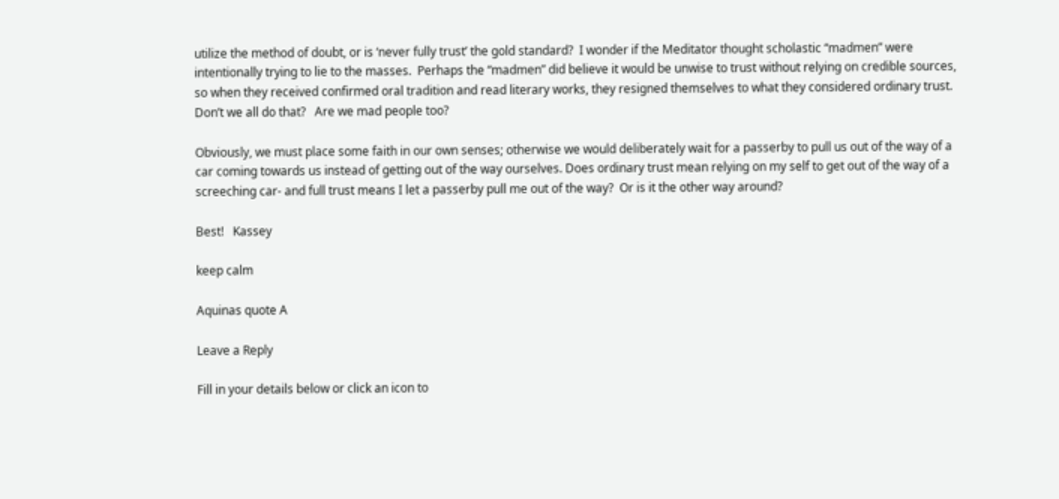utilize the method of doubt, or is ‘never fully trust’ the gold standard?  I wonder if the Meditator thought scholastic “madmen” were intentionally trying to lie to the masses.  Perhaps the “madmen” did believe it would be unwise to trust without relying on credible sources, so when they received confirmed oral tradition and read literary works, they resigned themselves to what they considered ordinary trust.  Don’t we all do that?   Are we mad people too?

Obviously, we must place some faith in our own senses; otherwise we would deliberately wait for a passerby to pull us out of the way of a car coming towards us instead of getting out of the way ourselves. Does ordinary trust mean relying on my self to get out of the way of a screeching car- and full trust means I let a passerby pull me out of the way?  Or is it the other way around?

Best!   Kassey

keep calm

Aquinas quote A

Leave a Reply

Fill in your details below or click an icon to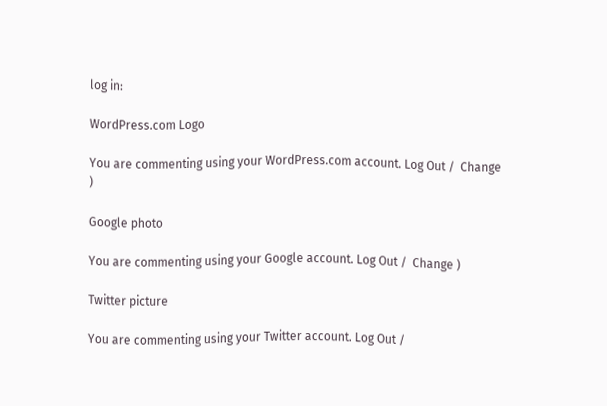log in:

WordPress.com Logo

You are commenting using your WordPress.com account. Log Out /  Change )

Google photo

You are commenting using your Google account. Log Out /  Change )

Twitter picture

You are commenting using your Twitter account. Log Out /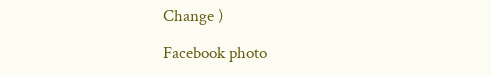Change )

Facebook photo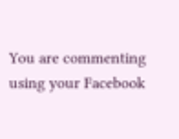You are commenting using your Facebook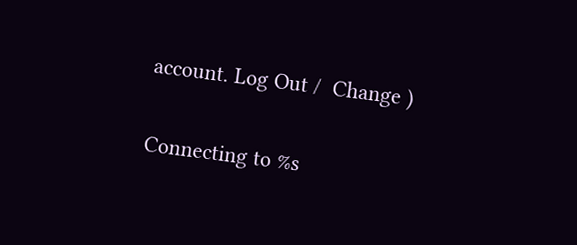account. Log Out /  Change )

Connecting to %s